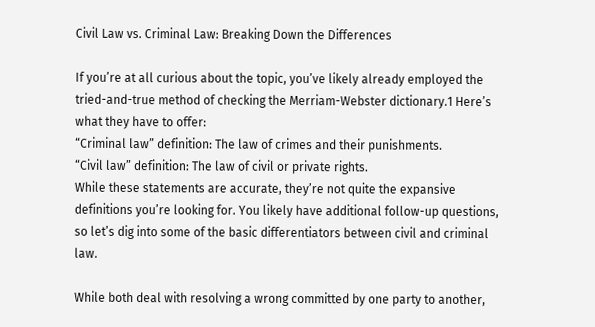Civil Law vs. Criminal Law: Breaking Down the Differences

If you’re at all curious about the topic, you’ve likely already employed the tried-and-true method of checking the Merriam-Webster dictionary.1 Here’s what they have to offer:
“Criminal law” definition: The law of crimes and their punishments.
“Civil law” definition: The law of civil or private rights.
While these statements are accurate, they’re not quite the expansive definitions you’re looking for. You likely have additional follow-up questions, so let’s dig into some of the basic differentiators between civil and criminal law.

While both deal with resolving a wrong committed by one party to another,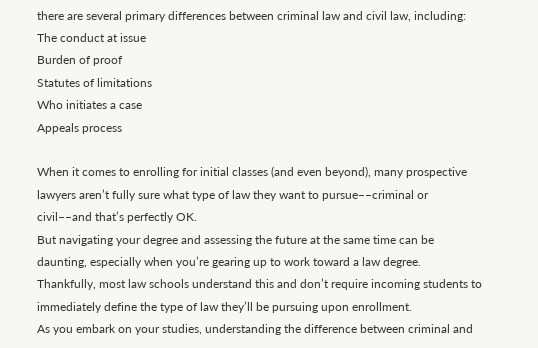there are several primary differences between criminal law and civil law, including:
The conduct at issue
Burden of proof
Statutes of limitations
Who initiates a case
Appeals process

When it comes to enrolling for initial classes (and even beyond), many prospective lawyers aren’t fully sure what type of law they want to pursue––criminal or civil––and that’s perfectly OK.
But navigating your degree and assessing the future at the same time can be daunting, especially when you’re gearing up to work toward a law degree. Thankfully, most law schools understand this and don’t require incoming students to immediately define the type of law they’ll be pursuing upon enrollment.
As you embark on your studies, understanding the difference between criminal and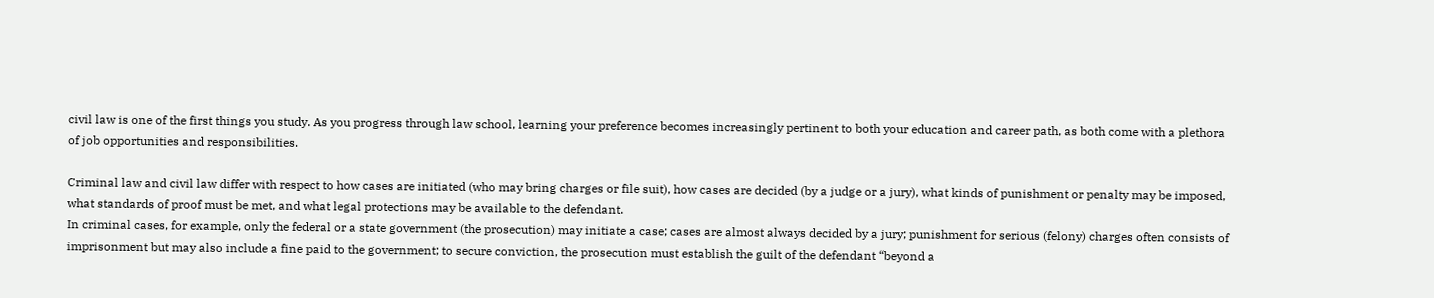civil law is one of the first things you study. As you progress through law school, learning your preference becomes increasingly pertinent to both your education and career path, as both come with a plethora of job opportunities and responsibilities.

Criminal law and civil law differ with respect to how cases are initiated (who may bring charges or file suit), how cases are decided (by a judge or a jury), what kinds of punishment or penalty may be imposed, what standards of proof must be met, and what legal protections may be available to the defendant.
In criminal cases, for example, only the federal or a state government (the prosecution) may initiate a case; cases are almost always decided by a jury; punishment for serious (felony) charges often consists of imprisonment but may also include a fine paid to the government; to secure conviction, the prosecution must establish the guilt of the defendant “beyond a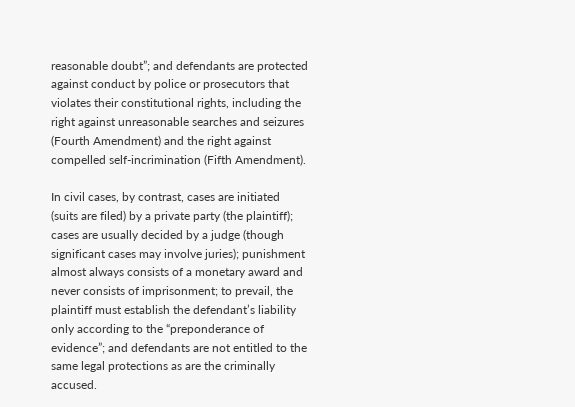reasonable doubt”; and defendants are protected against conduct by police or prosecutors that violates their constitutional rights, including the right against unreasonable searches and seizures (Fourth Amendment) and the right against compelled self-incrimination (Fifth Amendment).

In civil cases, by contrast, cases are initiated (suits are filed) by a private party (the plaintiff); cases are usually decided by a judge (though significant cases may involve juries); punishment almost always consists of a monetary award and never consists of imprisonment; to prevail, the plaintiff must establish the defendant’s liability only according to the “preponderance of evidence”; and defendants are not entitled to the same legal protections as are the criminally accused.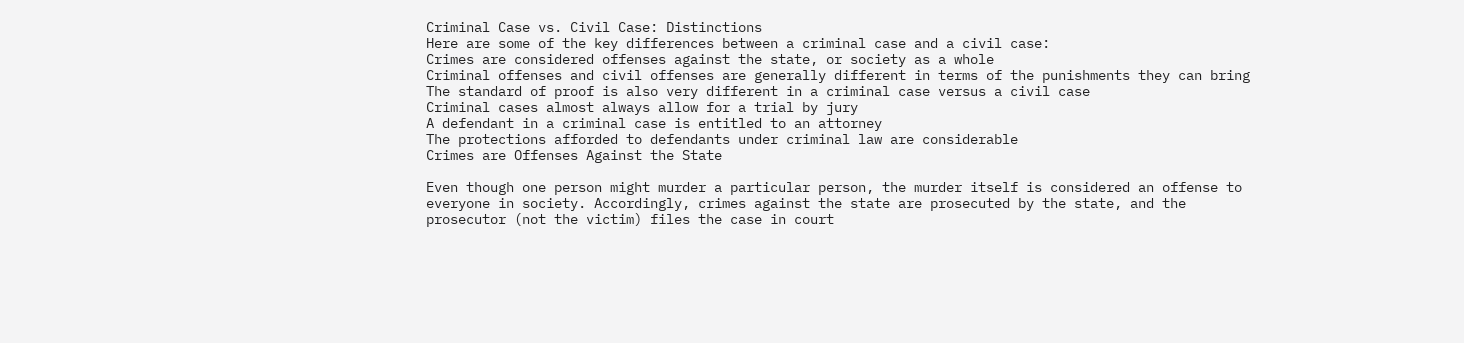Criminal Case vs. Civil Case: Distinctions
Here are some of the key differences between a criminal case and a civil case:
Crimes are considered offenses against the state, or society as a whole
Criminal offenses and civil offenses are generally different in terms of the punishments they can bring
The standard of proof is also very different in a criminal case versus a civil case
Criminal cases almost always allow for a trial by jury
A defendant in a criminal case is entitled to an attorney
The protections afforded to defendants under criminal law are considerable
Crimes are Offenses Against the State

Even though one person might murder a particular person, the murder itself is considered an offense to everyone in society. Accordingly, crimes against the state are prosecuted by the state, and the prosecutor (not the victim) files the case in court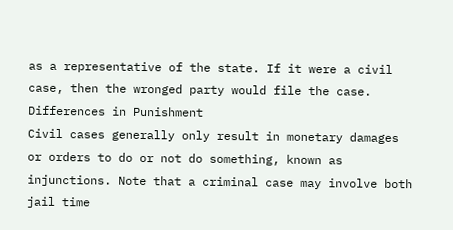as a representative of the state. If it were a civil case, then the wronged party would file the case.
Differences in Punishment
Civil cases generally only result in monetary damages or orders to do or not do something, known as injunctions. Note that a criminal case may involve both jail time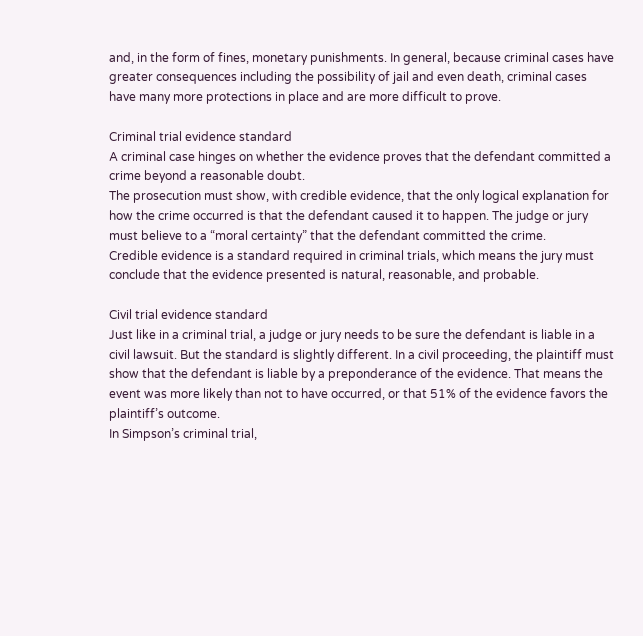and, in the form of fines, monetary punishments. In general, because criminal cases have greater consequences including the possibility of jail and even death, criminal cases have many more protections in place and are more difficult to prove.

Criminal trial evidence standard
A criminal case hinges on whether the evidence proves that the defendant committed a crime beyond a reasonable doubt.
The prosecution must show, with credible evidence, that the only logical explanation for how the crime occurred is that the defendant caused it to happen. The judge or jury must believe to a “moral certainty” that the defendant committed the crime.
Credible evidence is a standard required in criminal trials, which means the jury must conclude that the evidence presented is natural, reasonable, and probable.

Civil trial evidence standard
Just like in a criminal trial, a judge or jury needs to be sure the defendant is liable in a civil lawsuit. But the standard is slightly different. In a civil proceeding, the plaintiff must show that the defendant is liable by a preponderance of the evidence. That means the event was more likely than not to have occurred, or that 51% of the evidence favors the plaintiff’s outcome.
In Simpson’s criminal trial,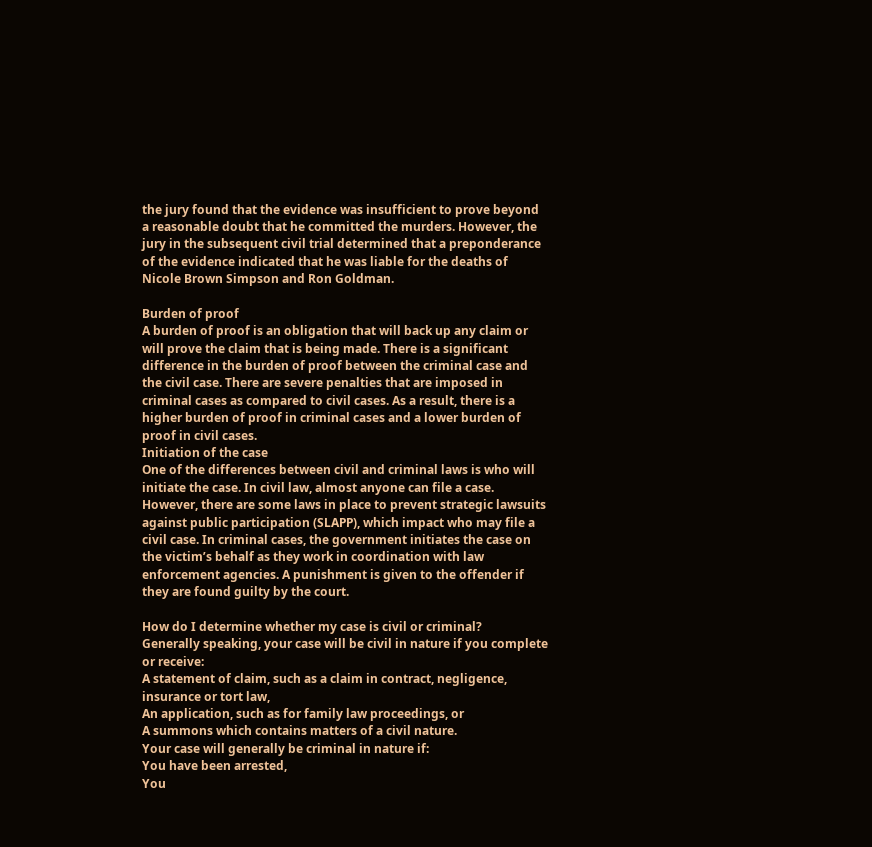the jury found that the evidence was insufficient to prove beyond a reasonable doubt that he committed the murders. However, the jury in the subsequent civil trial determined that a preponderance of the evidence indicated that he was liable for the deaths of Nicole Brown Simpson and Ron Goldman.

Burden of proof
A burden of proof is an obligation that will back up any claim or will prove the claim that is being made. There is a significant difference in the burden of proof between the criminal case and the civil case. There are severe penalties that are imposed in criminal cases as compared to civil cases. As a result, there is a higher burden of proof in criminal cases and a lower burden of proof in civil cases.
Initiation of the case
One of the differences between civil and criminal laws is who will initiate the case. In civil law, almost anyone can file a case. However, there are some laws in place to prevent strategic lawsuits against public participation (SLAPP), which impact who may file a civil case. In criminal cases, the government initiates the case on the victim’s behalf as they work in coordination with law enforcement agencies. A punishment is given to the offender if they are found guilty by the court.

How do I determine whether my case is civil or criminal?
Generally speaking, your case will be civil in nature if you complete or receive:
A statement of claim, such as a claim in contract, negligence, insurance or tort law,
An application, such as for family law proceedings, or
A summons which contains matters of a civil nature.
Your case will generally be criminal in nature if:
You have been arrested,
You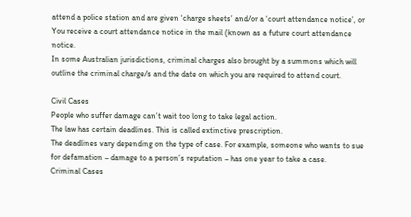attend a police station and are given ‘charge sheets’ and/or a ‘court attendance notice’, or
You receive a court attendance notice in the mail (known as a future court attendance notice.
In some Australian jurisdictions, criminal charges also brought by a summons which will outline the criminal charge/s and the date on which you are required to attend court.

Civil Cases
People who suffer damage can’t wait too long to take legal action.
The law has certain deadlines. This is called extinctive prescription.
The deadlines vary depending on the type of case. For example, someone who wants to sue for defamation – damage to a person’s reputation – has one year to take a case.
Criminal Cases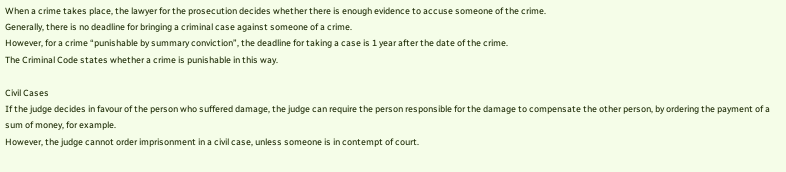When a crime takes place, the lawyer for the prosecution decides whether there is enough evidence to accuse someone of the crime.
Generally, there is no deadline for bringing a criminal case against someone of a crime.
However, for a crime “punishable by summary conviction”, the deadline for taking a case is 1 year after the date of the crime.
The Criminal Code states whether a crime is punishable in this way.

Civil Cases
If the judge decides in favour of the person who suffered damage, the judge can require the person responsible for the damage to compensate the other person, by ordering the payment of a sum of money, for example.
However, the judge cannot order imprisonment in a civil case, unless someone is in contempt of court.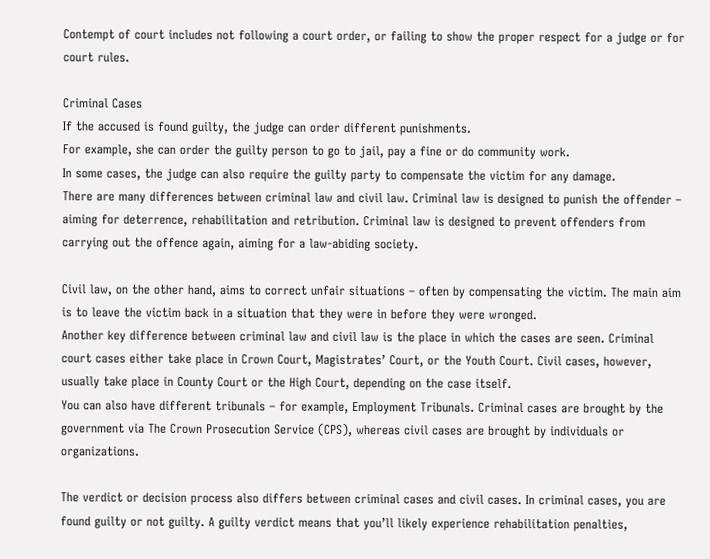Contempt of court includes not following a court order, or failing to show the proper respect for a judge or for court rules.

Criminal Cases
If the accused is found guilty, the judge can order different punishments.
For example, she can order the guilty person to go to jail, pay a fine or do community work.
In some cases, the judge can also require the guilty party to compensate the victim for any damage.
There are many differences between criminal law and civil law. Criminal law is designed to punish the offender – aiming for deterrence, rehabilitation and retribution. Criminal law is designed to prevent offenders from carrying out the offence again, aiming for a law-abiding society.

Civil law, on the other hand, aims to correct unfair situations – often by compensating the victim. The main aim is to leave the victim back in a situation that they were in before they were wronged.
Another key difference between criminal law and civil law is the place in which the cases are seen. Criminal court cases either take place in Crown Court, Magistrates’ Court, or the Youth Court. Civil cases, however, usually take place in County Court or the High Court, depending on the case itself.
You can also have different tribunals – for example, Employment Tribunals. Criminal cases are brought by the government via The Crown Prosecution Service (CPS), whereas civil cases are brought by individuals or organizations.

The verdict or decision process also differs between criminal cases and civil cases. In criminal cases, you are found guilty or not guilty. A guilty verdict means that you’ll likely experience rehabilitation penalties,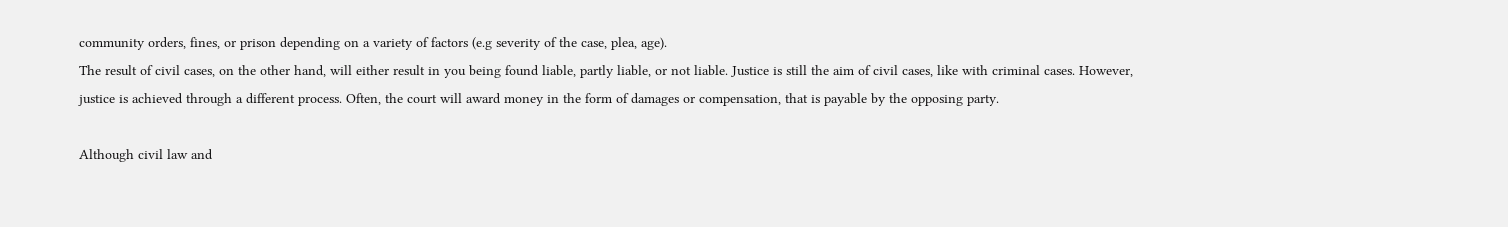community orders, fines, or prison depending on a variety of factors (e.g severity of the case, plea, age).
The result of civil cases, on the other hand, will either result in you being found liable, partly liable, or not liable. Justice is still the aim of civil cases, like with criminal cases. However, justice is achieved through a different process. Often, the court will award money in the form of damages or compensation, that is payable by the opposing party.

Although civil law and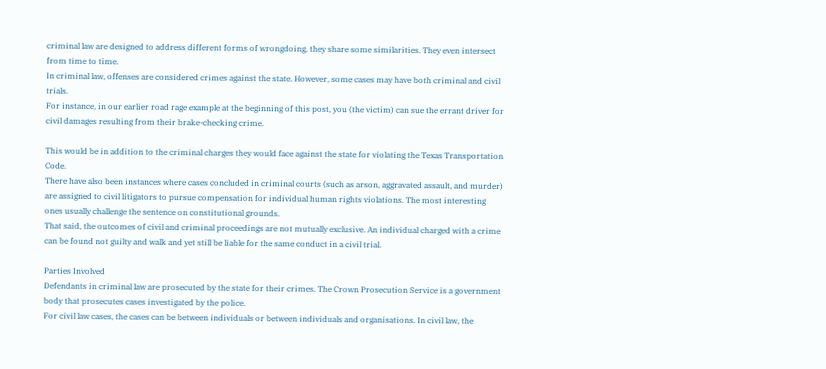criminal law are designed to address different forms of wrongdoing, they share some similarities. They even intersect from time to time.
In criminal law, offenses are considered crimes against the state. However, some cases may have both criminal and civil trials.
For instance, in our earlier road rage example at the beginning of this post, you (the victim) can sue the errant driver for civil damages resulting from their brake-checking crime.

This would be in addition to the criminal charges they would face against the state for violating the Texas Transportation Code.
There have also been instances where cases concluded in criminal courts (such as arson, aggravated assault, and murder) are assigned to civil litigators to pursue compensation for individual human rights violations. The most interesting ones usually challenge the sentence on constitutional grounds.
That said, the outcomes of civil and criminal proceedings are not mutually exclusive. An individual charged with a crime can be found not guilty and walk and yet still be liable for the same conduct in a civil trial.

Parties Involved
Defendants in criminal law are prosecuted by the state for their crimes. The Crown Prosecution Service is a government body that prosecutes cases investigated by the police.
For civil law cases, the cases can be between individuals or between individuals and organisations. In civil law, the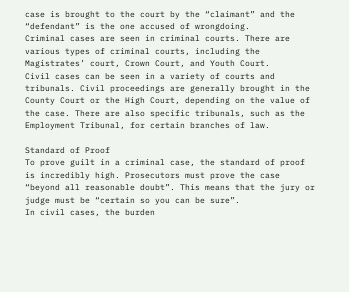case is brought to the court by the “claimant” and the “defendant” is the one accused of wrongdoing.
Criminal cases are seen in criminal courts. There are various types of criminal courts, including the Magistrates’ court, Crown Court, and Youth Court.
Civil cases can be seen in a variety of courts and tribunals. Civil proceedings are generally brought in the County Court or the High Court, depending on the value of the case. There are also specific tribunals, such as the Employment Tribunal, for certain branches of law.

Standard of Proof
To prove guilt in a criminal case, the standard of proof is incredibly high. Prosecutors must prove the case “beyond all reasonable doubt”. This means that the jury or judge must be “certain so you can be sure”.
In civil cases, the burden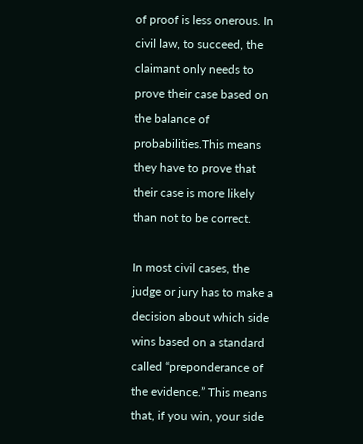of proof is less onerous. In civil law, to succeed, the claimant only needs to prove their case based on the balance of probabilities.This means they have to prove that their case is more likely than not to be correct.

In most civil cases, the judge or jury has to make a decision about which side wins based on a standard called “preponderance of the evidence.” This means that, if you win, your side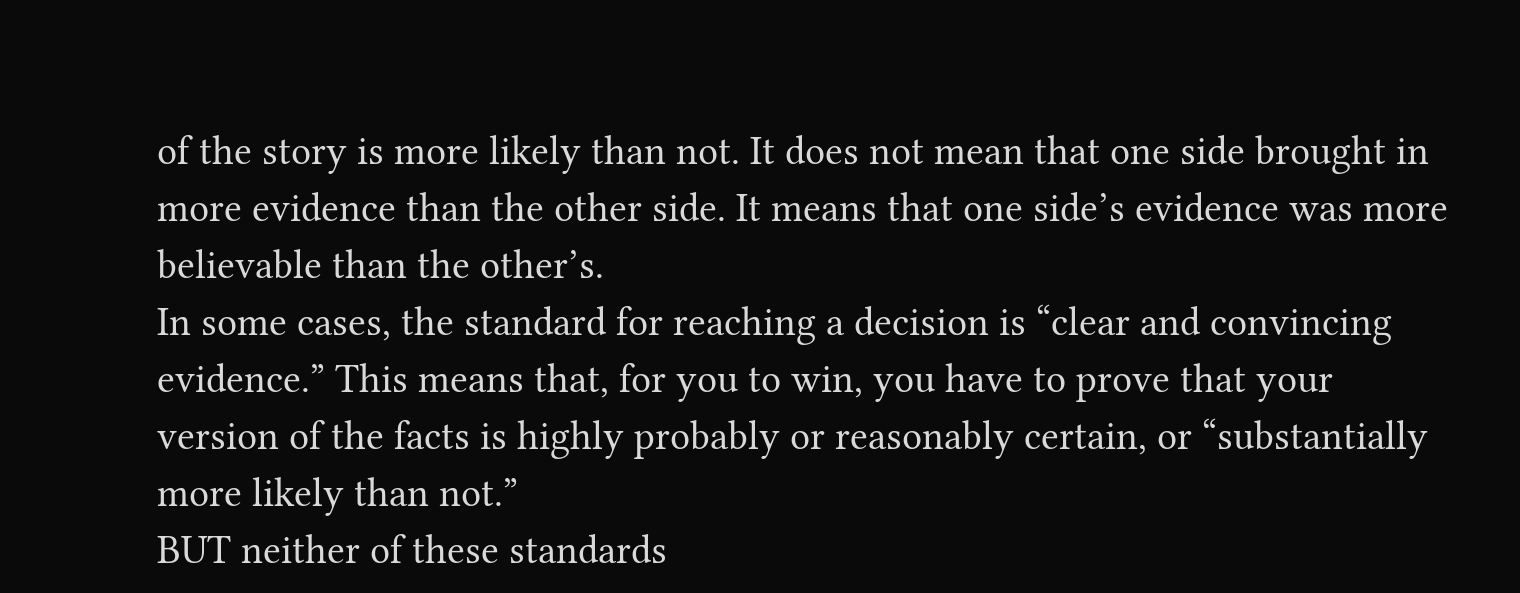of the story is more likely than not. It does not mean that one side brought in more evidence than the other side. It means that one side’s evidence was more believable than the other’s.
In some cases, the standard for reaching a decision is “clear and convincing evidence.” This means that, for you to win, you have to prove that your version of the facts is highly probably or reasonably certain, or “substantially more likely than not.”
BUT neither of these standards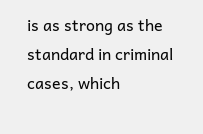is as strong as the standard in criminal cases, which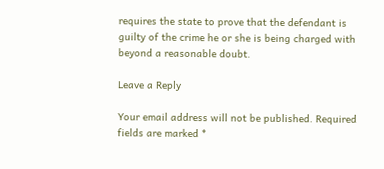requires the state to prove that the defendant is guilty of the crime he or she is being charged with beyond a reasonable doubt.

Leave a Reply

Your email address will not be published. Required fields are marked *